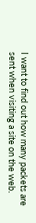I want to find out how many packets are sent when visiting a site on the web.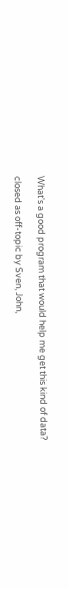What's a good program that would help me get this kind of data?

closed as off-topic by Sven, John,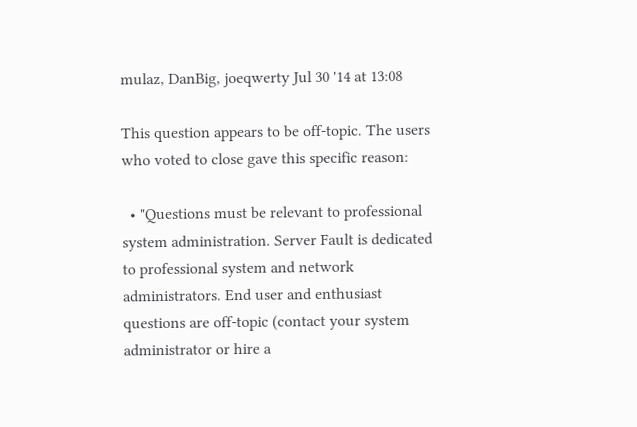mulaz, DanBig, joeqwerty Jul 30 '14 at 13:08

This question appears to be off-topic. The users who voted to close gave this specific reason:

  • "Questions must be relevant to professional system administration. Server Fault is dedicated to professional system and network administrators. End user and enthusiast questions are off-topic (contact your system administrator or hire a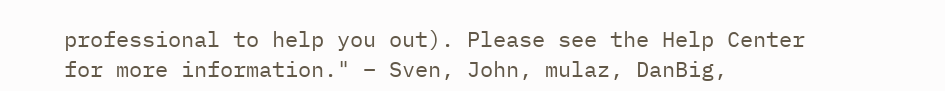professional to help you out). Please see the Help Center for more information." – Sven, John, mulaz, DanBig,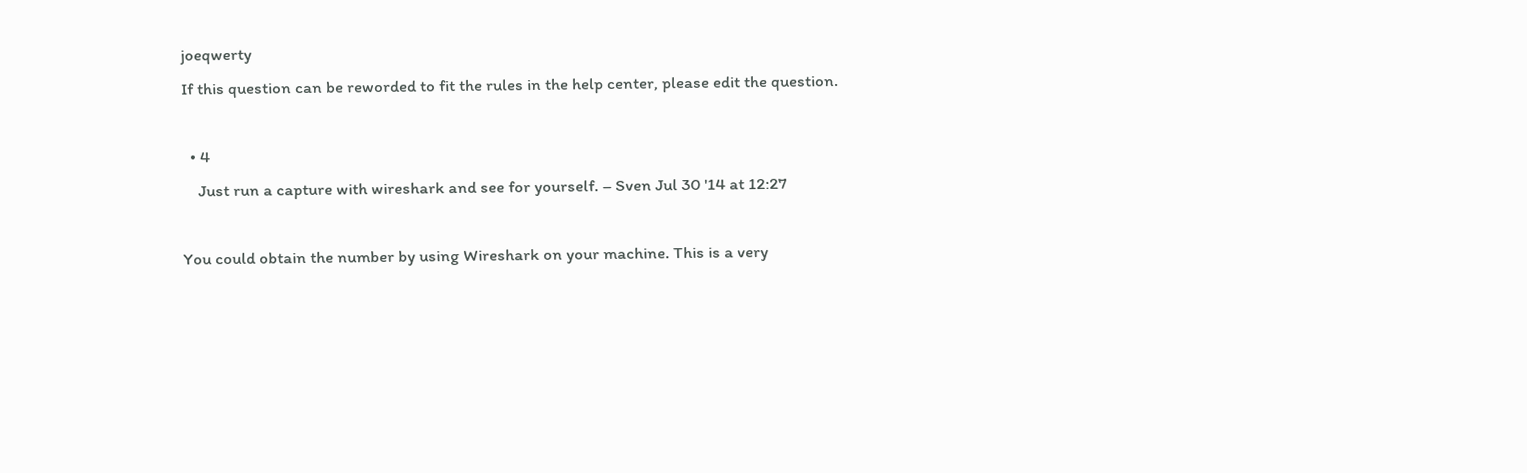joeqwerty
If this question can be reworded to fit the rules in the help center, please edit the question.

  • 4
    Just run a capture with wireshark and see for yourself. – Sven Jul 30 '14 at 12:27

You could obtain the number by using Wireshark on your machine. This is a very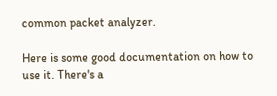common packet analyzer.

Here is some good documentation on how to use it. There's a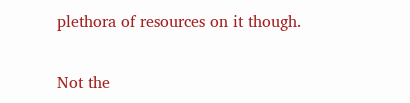plethora of resources on it though.

Not the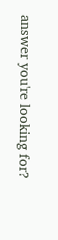answer you're looking for?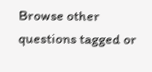Browse other questions tagged or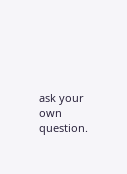ask your own question.